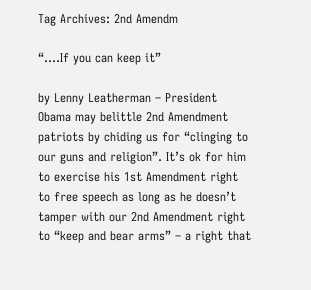Tag Archives: 2nd Amendm

“….If you can keep it”

by Lenny Leatherman – President Obama may belittle 2nd Amendment patriots by chiding us for “clinging to our guns and religion”. It’s ok for him to exercise his 1st Amendment right to free speech as long as he doesn’t tamper with our 2nd Amendment right to “keep and bear arms” – a right that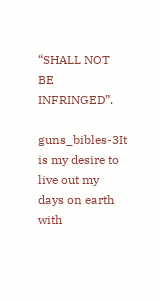“SHALL NOT BE INFRINGED”.

guns_bibles-3It is my desire to live out my days on earth with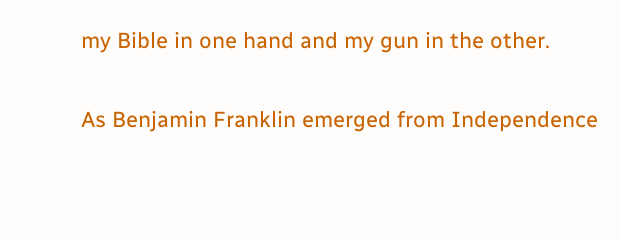my Bible in one hand and my gun in the other.

As Benjamin Franklin emerged from Independence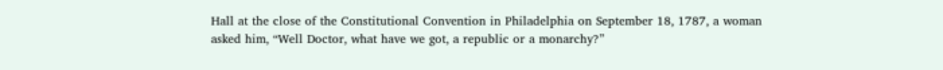Hall at the close of the Constitutional Convention in Philadelphia on September 18, 1787, a woman asked him, “Well Doctor, what have we got, a republic or a monarchy?”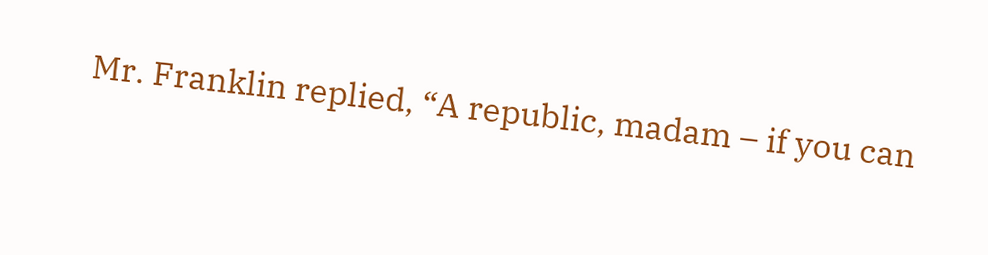Mr. Franklin replied, “A republic, madam – if you can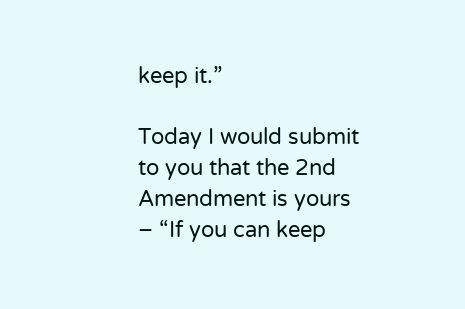keep it.”

Today I would submit to you that the 2nd Amendment is yours – “If you can keep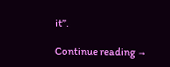it”.

Continue reading →